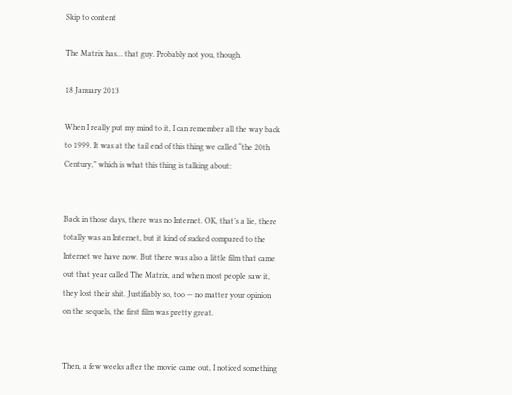Skip to content

The Matrix has… that guy. Probably not you, though.

18 January 2013

When I really put my mind to it, I can remember all the way back to 1999. It was at the tail end of this thing we called “the 20th Century,” which is what this thing is talking about:


Back in those days, there was no Internet. OK, that’s a lie, there totally was an Internet, but it kind of sucked compared to the Internet we have now. But there was also a little film that came out that year called The Matrix, and when most people saw it, they lost their shit. Justifiably so, too — no matter your opinion on the sequels, the first film was pretty great.


Then, a few weeks after the movie came out, I noticed something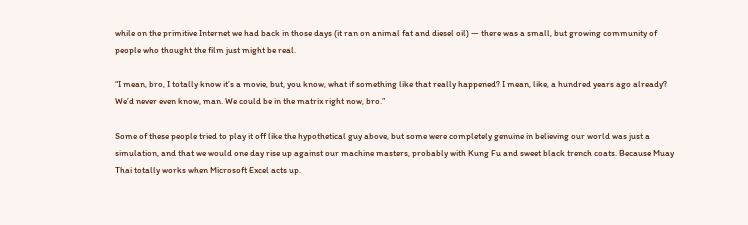while on the primitive Internet we had back in those days (it ran on animal fat and diesel oil) — there was a small, but growing community of people who thought the film just might be real.

“I mean, bro, I totally know it’s a movie, but, you know, what if something like that really happened? I mean, like, a hundred years ago already? We’d never even know, man. We could be in the matrix right now, bro.”

Some of these people tried to play it off like the hypothetical guy above, but some were completely genuine in believing our world was just a simulation, and that we would one day rise up against our machine masters, probably with Kung Fu and sweet black trench coats. Because Muay Thai totally works when Microsoft Excel acts up.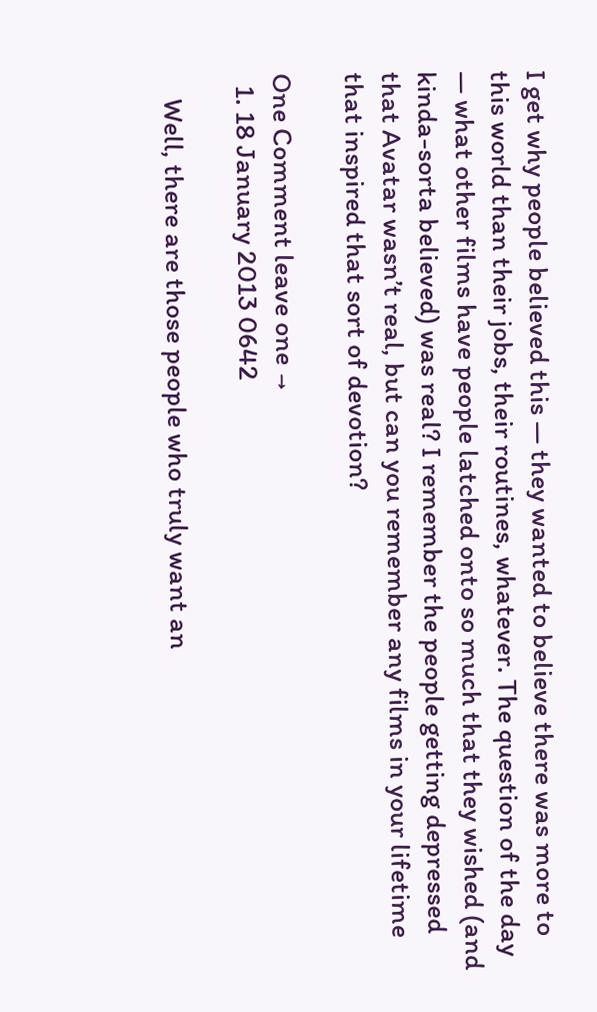I get why people believed this — they wanted to believe there was more to this world than their jobs, their routines, whatever. The question of the day — what other films have people latched onto so much that they wished (and kinda-sorta believed) was real? I remember the people getting depressed that Avatar wasn’t real, but can you remember any films in your lifetime that inspired that sort of devotion?

One Comment leave one →
  1. 18 January 2013 0642

    Well, there are those people who truly want an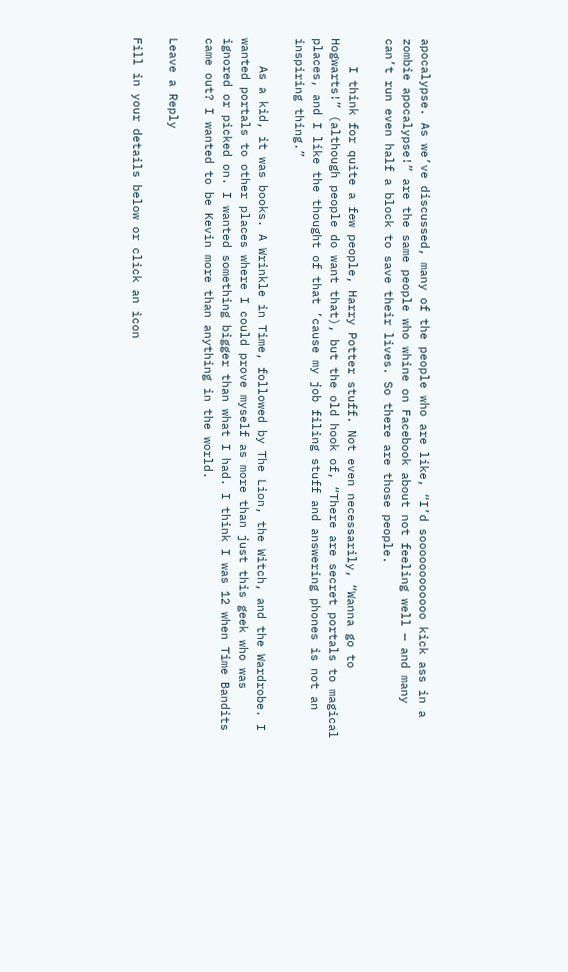apocalypse. As we’ve discussed, many of the people who are like, “I’d soooooooooooo kick ass in a zombie apocalypse!” are the same people who whine on Facebook about not feeling well — and many can’t run even half a block to save their lives. So there are those people.

    I think for quite a few people, Harry Potter stuff. Not even necessarily, “Wanna go to Hogwarts!” (although people do want that), but the old hook of, “There are secret portals to magical places, and I like the thought of that ’cause my job filing stuff and answering phones is not an inspiring thing.”

    As a kid, it was books. A Wrinkle in Time, followed by The Lion, the Witch, and the Wardrobe. I wanted portals to other places where I could prove myself as more than just this geek who was ignored or picked on. I wanted something bigger than what I had. I think I was 12 when Time Bandits came out? I wanted to be Kevin more than anything in the world.

Leave a Reply

Fill in your details below or click an icon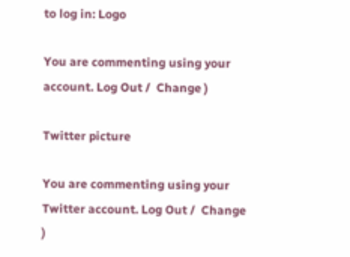to log in: Logo

You are commenting using your account. Log Out /  Change )

Twitter picture

You are commenting using your Twitter account. Log Out /  Change )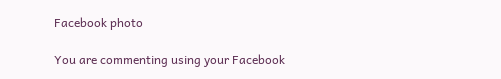Facebook photo

You are commenting using your Facebook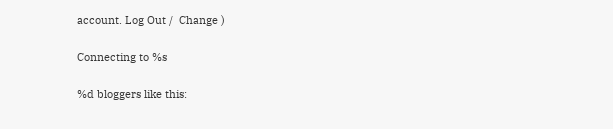account. Log Out /  Change )

Connecting to %s

%d bloggers like this: